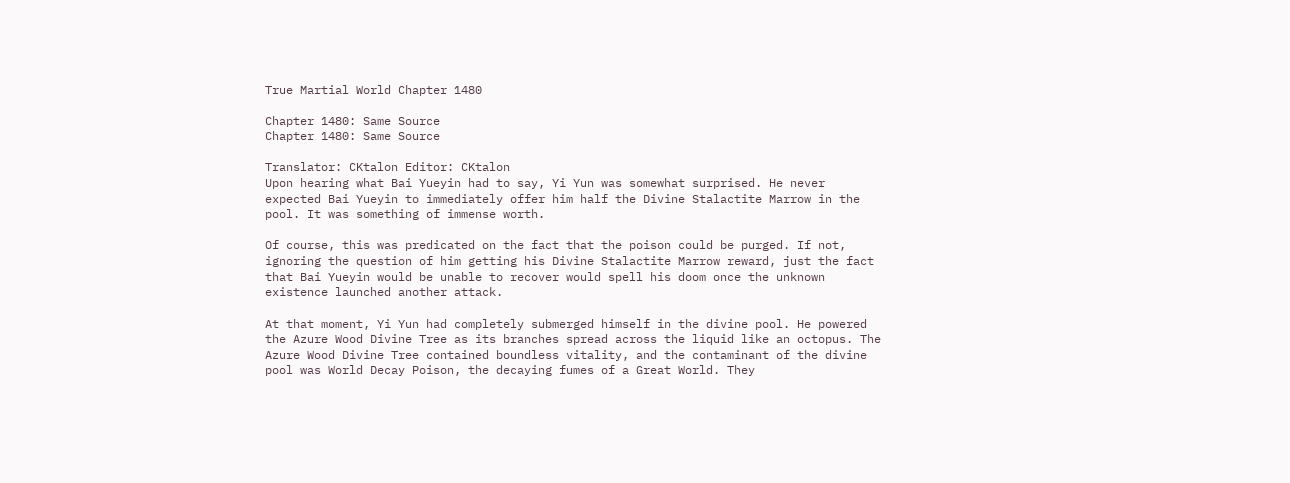True Martial World Chapter 1480

Chapter 1480: Same Source
Chapter 1480: Same Source

Translator: CKtalon Editor: CKtalon
Upon hearing what Bai Yueyin had to say, Yi Yun was somewhat surprised. He never expected Bai Yueyin to immediately offer him half the Divine Stalactite Marrow in the pool. It was something of immense worth.

Of course, this was predicated on the fact that the poison could be purged. If not, ignoring the question of him getting his Divine Stalactite Marrow reward, just the fact that Bai Yueyin would be unable to recover would spell his doom once the unknown existence launched another attack.

At that moment, Yi Yun had completely submerged himself in the divine pool. He powered the Azure Wood Divine Tree as its branches spread across the liquid like an octopus. The Azure Wood Divine Tree contained boundless vitality, and the contaminant of the divine pool was World Decay Poison, the decaying fumes of a Great World. They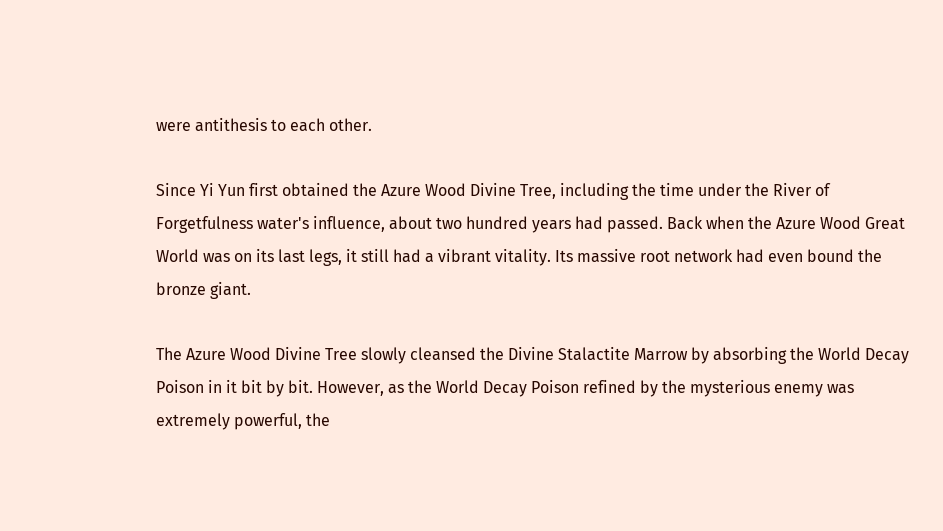were antithesis to each other.

Since Yi Yun first obtained the Azure Wood Divine Tree, including the time under the River of Forgetfulness water's influence, about two hundred years had passed. Back when the Azure Wood Great World was on its last legs, it still had a vibrant vitality. Its massive root network had even bound the bronze giant.

The Azure Wood Divine Tree slowly cleansed the Divine Stalactite Marrow by absorbing the World Decay Poison in it bit by bit. However, as the World Decay Poison refined by the mysterious enemy was extremely powerful, the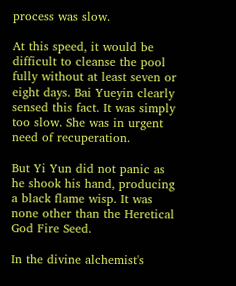process was slow.

At this speed, it would be difficult to cleanse the pool fully without at least seven or eight days. Bai Yueyin clearly sensed this fact. It was simply too slow. She was in urgent need of recuperation.

But Yi Yun did not panic as he shook his hand, producing a black flame wisp. It was none other than the Heretical God Fire Seed.

In the divine alchemist's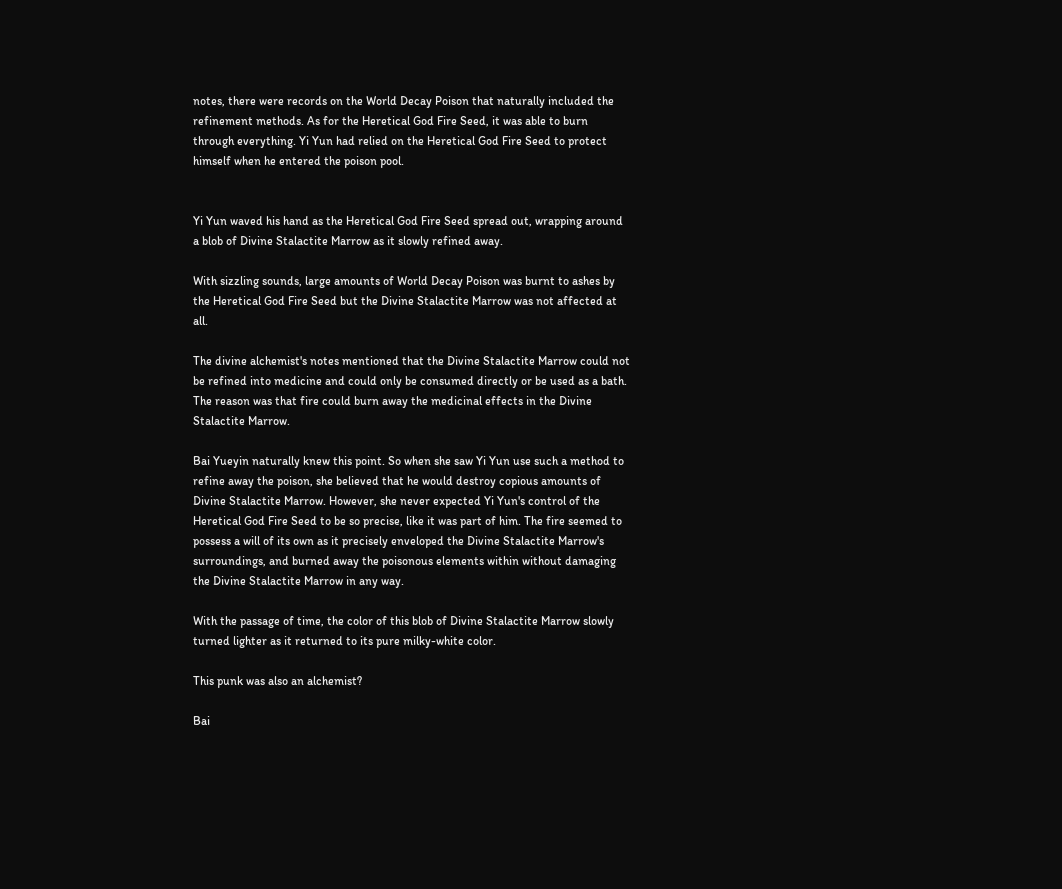notes, there were records on the World Decay Poison that naturally included the refinement methods. As for the Heretical God Fire Seed, it was able to burn through everything. Yi Yun had relied on the Heretical God Fire Seed to protect himself when he entered the poison pool.


Yi Yun waved his hand as the Heretical God Fire Seed spread out, wrapping around a blob of Divine Stalactite Marrow as it slowly refined away.

With sizzling sounds, large amounts of World Decay Poison was burnt to ashes by the Heretical God Fire Seed but the Divine Stalactite Marrow was not affected at all.

The divine alchemist's notes mentioned that the Divine Stalactite Marrow could not be refined into medicine and could only be consumed directly or be used as a bath. The reason was that fire could burn away the medicinal effects in the Divine Stalactite Marrow.

Bai Yueyin naturally knew this point. So when she saw Yi Yun use such a method to refine away the poison, she believed that he would destroy copious amounts of Divine Stalactite Marrow. However, she never expected Yi Yun's control of the Heretical God Fire Seed to be so precise, like it was part of him. The fire seemed to possess a will of its own as it precisely enveloped the Divine Stalactite Marrow's surroundings, and burned away the poisonous elements within without damaging the Divine Stalactite Marrow in any way.

With the passage of time, the color of this blob of Divine Stalactite Marrow slowly turned lighter as it returned to its pure milky-white color.

This punk was also an alchemist?

Bai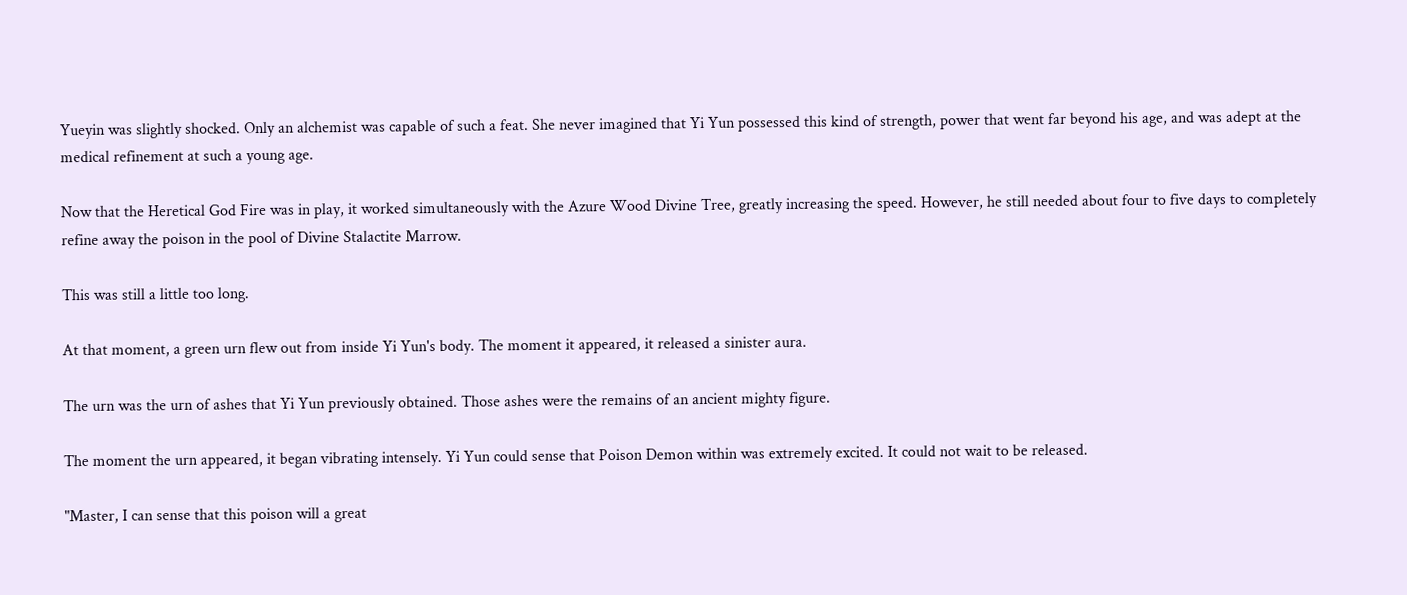Yueyin was slightly shocked. Only an alchemist was capable of such a feat. She never imagined that Yi Yun possessed this kind of strength, power that went far beyond his age, and was adept at the medical refinement at such a young age.

Now that the Heretical God Fire was in play, it worked simultaneously with the Azure Wood Divine Tree, greatly increasing the speed. However, he still needed about four to five days to completely refine away the poison in the pool of Divine Stalactite Marrow.

This was still a little too long.

At that moment, a green urn flew out from inside Yi Yun's body. The moment it appeared, it released a sinister aura.

The urn was the urn of ashes that Yi Yun previously obtained. Those ashes were the remains of an ancient mighty figure.

The moment the urn appeared, it began vibrating intensely. Yi Yun could sense that Poison Demon within was extremely excited. It could not wait to be released.

"Master, I can sense that this poison will a great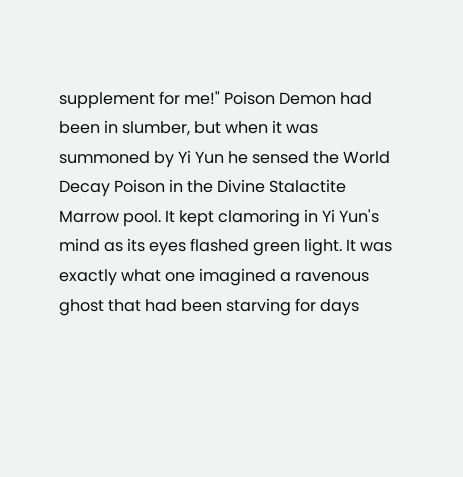supplement for me!" Poison Demon had been in slumber, but when it was summoned by Yi Yun he sensed the World Decay Poison in the Divine Stalactite Marrow pool. It kept clamoring in Yi Yun's mind as its eyes flashed green light. It was exactly what one imagined a ravenous ghost that had been starving for days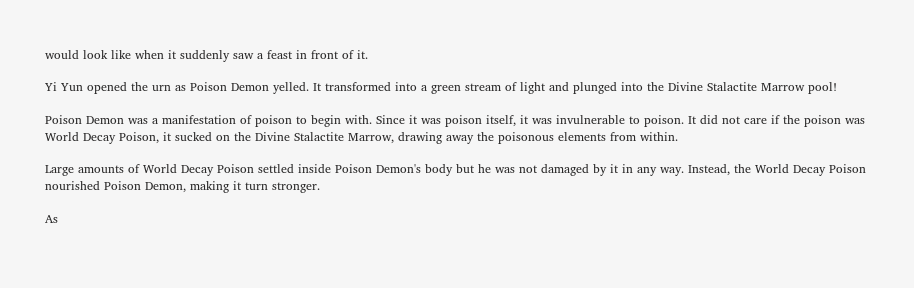would look like when it suddenly saw a feast in front of it.

Yi Yun opened the urn as Poison Demon yelled. It transformed into a green stream of light and plunged into the Divine Stalactite Marrow pool!

Poison Demon was a manifestation of poison to begin with. Since it was poison itself, it was invulnerable to poison. It did not care if the poison was World Decay Poison, it sucked on the Divine Stalactite Marrow, drawing away the poisonous elements from within.

Large amounts of World Decay Poison settled inside Poison Demon's body but he was not damaged by it in any way. Instead, the World Decay Poison nourished Poison Demon, making it turn stronger.

As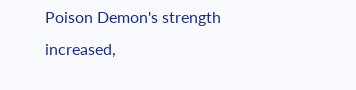Poison Demon's strength increased,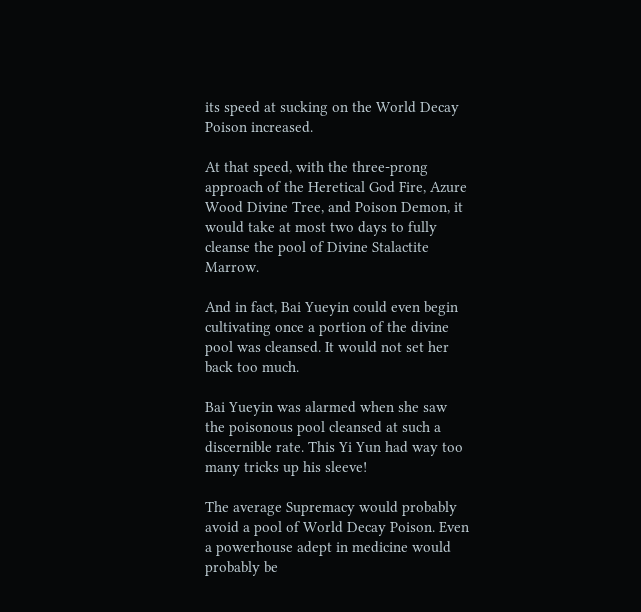its speed at sucking on the World Decay Poison increased.

At that speed, with the three-prong approach of the Heretical God Fire, Azure Wood Divine Tree, and Poison Demon, it would take at most two days to fully cleanse the pool of Divine Stalactite Marrow.

And in fact, Bai Yueyin could even begin cultivating once a portion of the divine pool was cleansed. It would not set her back too much.

Bai Yueyin was alarmed when she saw the poisonous pool cleansed at such a discernible rate. This Yi Yun had way too many tricks up his sleeve!

The average Supremacy would probably avoid a pool of World Decay Poison. Even a powerhouse adept in medicine would probably be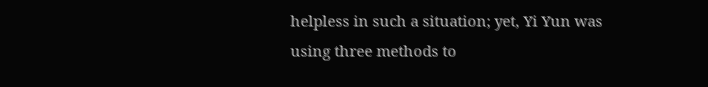helpless in such a situation; yet, Yi Yun was using three methods to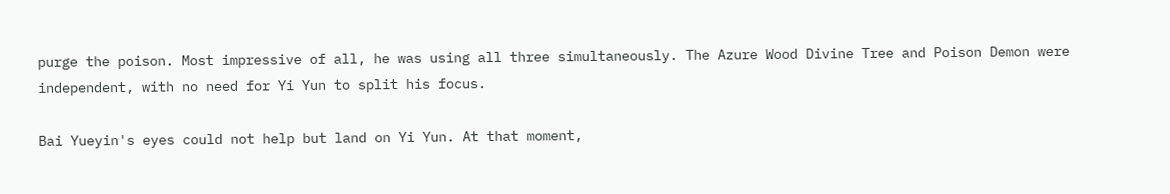purge the poison. Most impressive of all, he was using all three simultaneously. The Azure Wood Divine Tree and Poison Demon were independent, with no need for Yi Yun to split his focus.

Bai Yueyin's eyes could not help but land on Yi Yun. At that moment,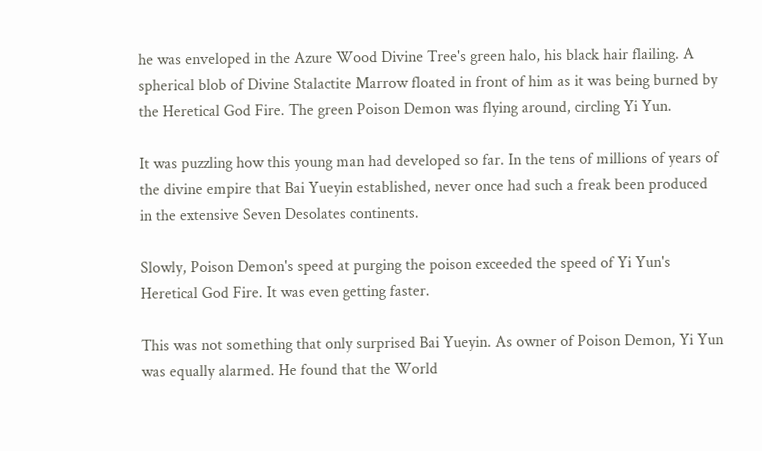he was enveloped in the Azure Wood Divine Tree's green halo, his black hair flailing. A spherical blob of Divine Stalactite Marrow floated in front of him as it was being burned by the Heretical God Fire. The green Poison Demon was flying around, circling Yi Yun.

It was puzzling how this young man had developed so far. In the tens of millions of years of the divine empire that Bai Yueyin established, never once had such a freak been produced in the extensive Seven Desolates continents.

Slowly, Poison Demon's speed at purging the poison exceeded the speed of Yi Yun's Heretical God Fire. It was even getting faster.

This was not something that only surprised Bai Yueyin. As owner of Poison Demon, Yi Yun was equally alarmed. He found that the World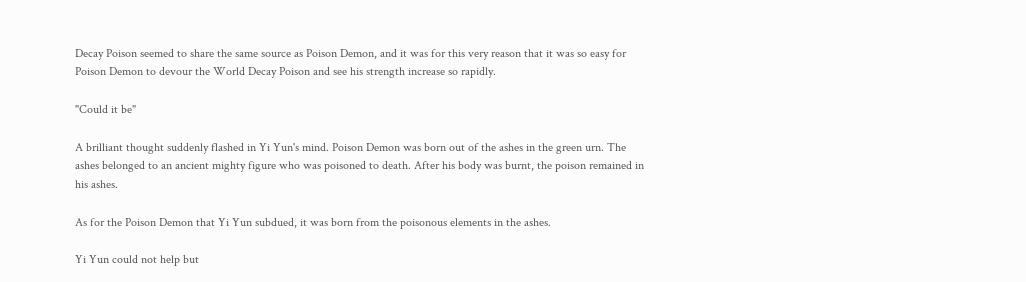Decay Poison seemed to share the same source as Poison Demon, and it was for this very reason that it was so easy for Poison Demon to devour the World Decay Poison and see his strength increase so rapidly.

"Could it be"

A brilliant thought suddenly flashed in Yi Yun's mind. Poison Demon was born out of the ashes in the green urn. The ashes belonged to an ancient mighty figure who was poisoned to death. After his body was burnt, the poison remained in his ashes.

As for the Poison Demon that Yi Yun subdued, it was born from the poisonous elements in the ashes.

Yi Yun could not help but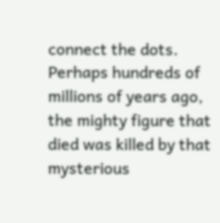connect the dots. Perhaps hundreds of millions of years ago, the mighty figure that died was killed by that mysterious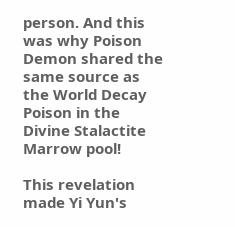person. And this was why Poison Demon shared the same source as the World Decay Poison in the Divine Stalactite Marrow pool!

This revelation made Yi Yun's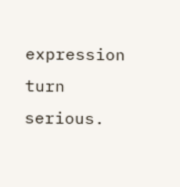expression turn serious.